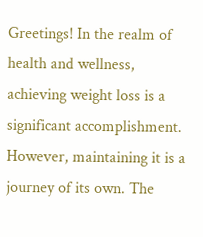Greetings! In the realm of health and wellness, achieving weight loss is a significant accomplishment. However, maintaining it is a journey of its own. The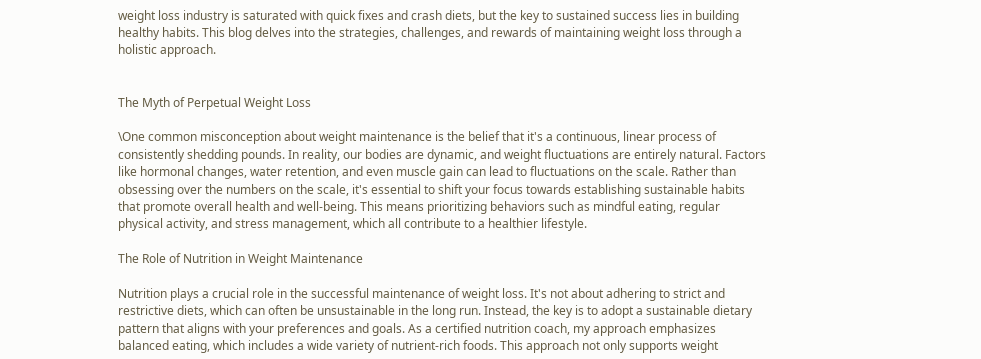weight loss industry is saturated with quick fixes and crash diets, but the key to sustained success lies in building healthy habits. This blog delves into the strategies, challenges, and rewards of maintaining weight loss through a holistic approach.


The Myth of Perpetual Weight Loss

\One common misconception about weight maintenance is the belief that it's a continuous, linear process of consistently shedding pounds. In reality, our bodies are dynamic, and weight fluctuations are entirely natural. Factors like hormonal changes, water retention, and even muscle gain can lead to fluctuations on the scale. Rather than obsessing over the numbers on the scale, it's essential to shift your focus towards establishing sustainable habits that promote overall health and well-being. This means prioritizing behaviors such as mindful eating, regular physical activity, and stress management, which all contribute to a healthier lifestyle.

The Role of Nutrition in Weight Maintenance

Nutrition plays a crucial role in the successful maintenance of weight loss. It's not about adhering to strict and restrictive diets, which can often be unsustainable in the long run. Instead, the key is to adopt a sustainable dietary pattern that aligns with your preferences and goals. As a certified nutrition coach, my approach emphasizes balanced eating, which includes a wide variety of nutrient-rich foods. This approach not only supports weight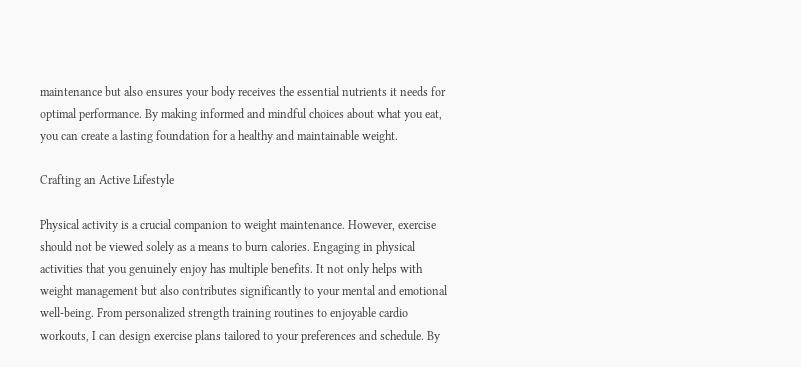maintenance but also ensures your body receives the essential nutrients it needs for optimal performance. By making informed and mindful choices about what you eat, you can create a lasting foundation for a healthy and maintainable weight.

Crafting an Active Lifestyle

Physical activity is a crucial companion to weight maintenance. However, exercise should not be viewed solely as a means to burn calories. Engaging in physical activities that you genuinely enjoy has multiple benefits. It not only helps with weight management but also contributes significantly to your mental and emotional well-being. From personalized strength training routines to enjoyable cardio workouts, I can design exercise plans tailored to your preferences and schedule. By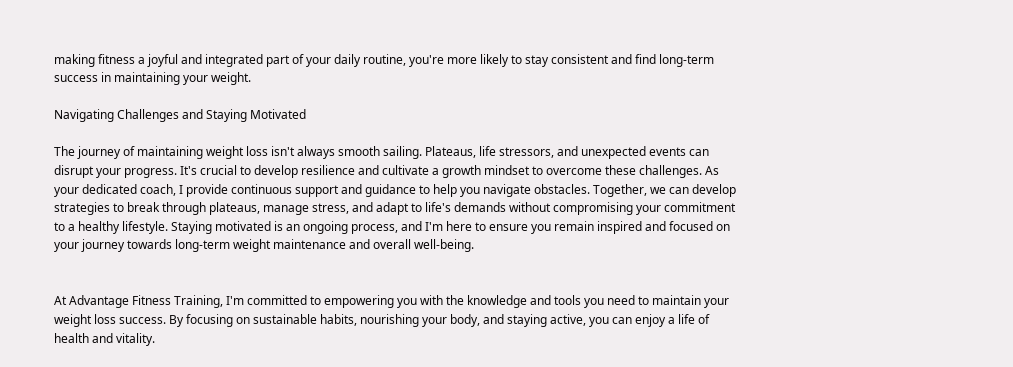making fitness a joyful and integrated part of your daily routine, you're more likely to stay consistent and find long-term success in maintaining your weight.

Navigating Challenges and Staying Motivated

The journey of maintaining weight loss isn't always smooth sailing. Plateaus, life stressors, and unexpected events can disrupt your progress. It's crucial to develop resilience and cultivate a growth mindset to overcome these challenges. As your dedicated coach, I provide continuous support and guidance to help you navigate obstacles. Together, we can develop strategies to break through plateaus, manage stress, and adapt to life's demands without compromising your commitment to a healthy lifestyle. Staying motivated is an ongoing process, and I'm here to ensure you remain inspired and focused on your journey towards long-term weight maintenance and overall well-being.


At Advantage Fitness Training, I'm committed to empowering you with the knowledge and tools you need to maintain your weight loss success. By focusing on sustainable habits, nourishing your body, and staying active, you can enjoy a life of health and vitality.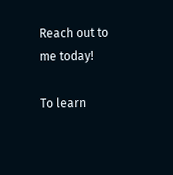Reach out to me today!

To learn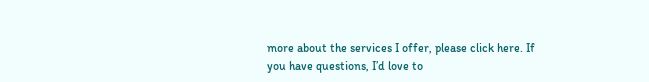more about the services I offer, please click here. If you have questions, I’d love to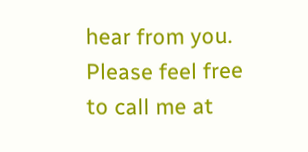hear from you. Please feel free to call me at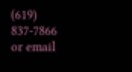(619) 837-7866 or email